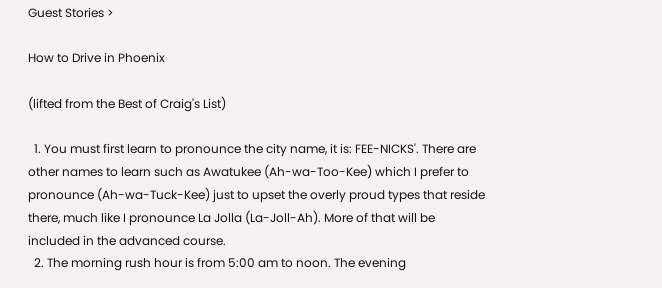Guest Stories >

How to Drive in Phoenix

(lifted from the Best of Craig's List)

  1. You must first learn to pronounce the city name, it is: FEE-NICKS'. There are other names to learn such as Awatukee (Ah-wa-Too-Kee) which I prefer to pronounce (Ah-wa-Tuck-Kee) just to upset the overly proud types that reside there, much like I pronounce La Jolla (La-Joll-Ah). More of that will be included in the advanced course.
  2. The morning rush hour is from 5:00 am to noon. The evening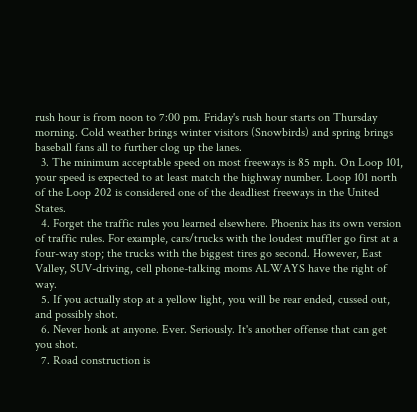rush hour is from noon to 7:00 pm. Friday's rush hour starts on Thursday morning. Cold weather brings winter visitors (Snowbirds) and spring brings baseball fans all to further clog up the lanes.
  3. The minimum acceptable speed on most freeways is 85 mph. On Loop 101, your speed is expected to at least match the highway number. Loop 101 north of the Loop 202 is considered one of the deadliest freeways in the United States.
  4. Forget the traffic rules you learned elsewhere. Phoenix has its own version of traffic rules. For example, cars/trucks with the loudest muffler go first at a four-way stop; the trucks with the biggest tires go second. However, East Valley, SUV-driving, cell phone-talking moms ALWAYS have the right of way.
  5. If you actually stop at a yellow light, you will be rear ended, cussed out, and possibly shot.
  6. Never honk at anyone. Ever. Seriously. It's another offense that can get you shot.
  7. Road construction is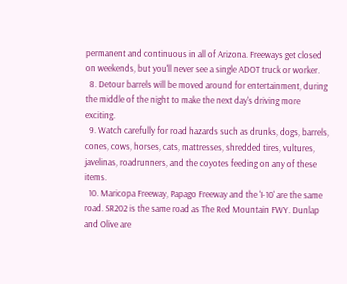permanent and continuous in all of Arizona. Freeways get closed on weekends, but you'll never see a single ADOT truck or worker.
  8. Detour barrels will be moved around for entertainment, during the middle of the night to make the next day's driving more exciting.
  9. Watch carefully for road hazards such as drunks, dogs, barrels, cones, cows, horses, cats, mattresses, shredded tires, vultures, javelinas, roadrunners, and the coyotes feeding on any of these items.
  10. Maricopa Freeway, Papago Freeway and the 'I-10' are the same road. SR202 is the same road as The Red Mountain FWY. Dunlap and Olive are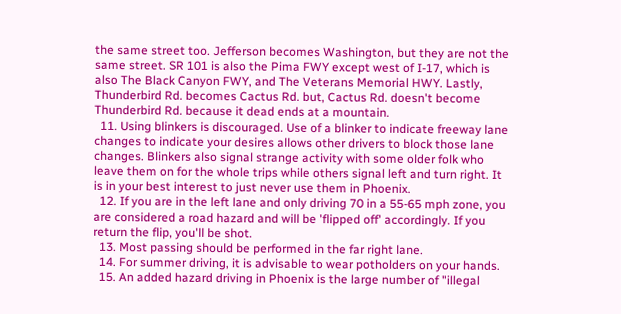the same street too. Jefferson becomes Washington, but they are not the same street. SR 101 is also the Pima FWY except west of I-17, which is also The Black Canyon FWY, and The Veterans Memorial HWY. Lastly, Thunderbird Rd. becomes Cactus Rd. but, Cactus Rd. doesn't become Thunderbird Rd. because it dead ends at a mountain.
  11. Using blinkers is discouraged. Use of a blinker to indicate freeway lane changes to indicate your desires allows other drivers to block those lane changes. Blinkers also signal strange activity with some older folk who leave them on for the whole trips while others signal left and turn right. It is in your best interest to just never use them in Phoenix.
  12. If you are in the left lane and only driving 70 in a 55-65 mph zone, you are considered a road hazard and will be 'flipped off' accordingly. If you return the flip, you'll be shot.
  13. Most passing should be performed in the far right lane.
  14. For summer driving, it is advisable to wear potholders on your hands.
  15. An added hazard driving in Phoenix is the large number of "illegal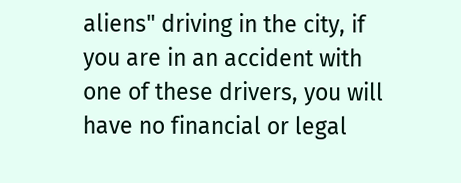aliens" driving in the city, if you are in an accident with one of these drivers, you will have no financial or legal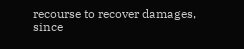recourse to recover damages, since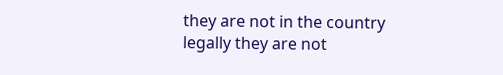they are not in the country legally they are not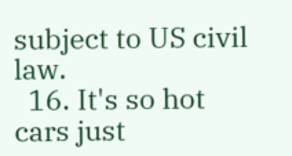subject to US civil law.
  16. It's so hot cars just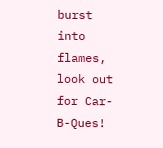burst into flames, look out for Car-B-Ques!